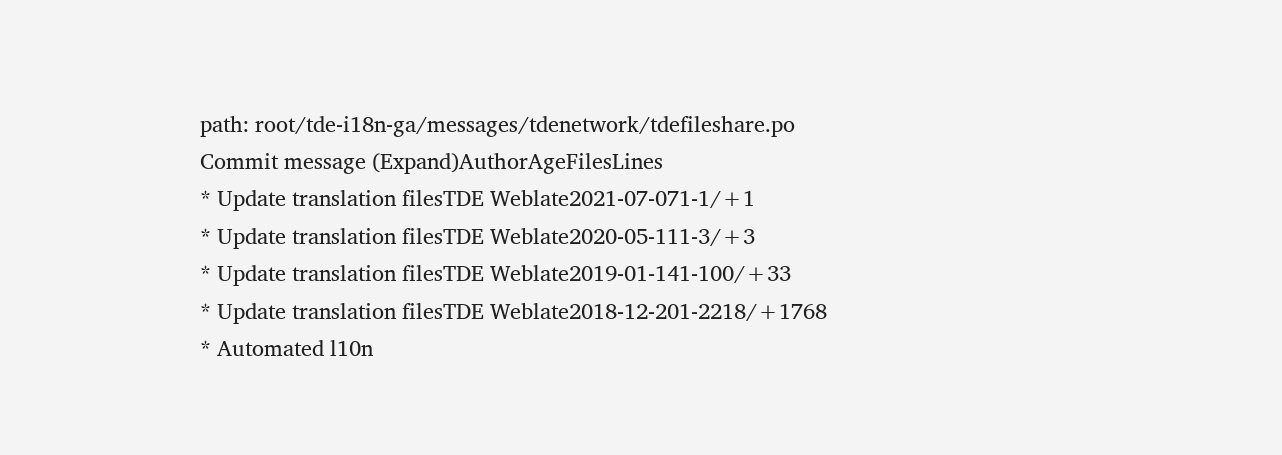path: root/tde-i18n-ga/messages/tdenetwork/tdefileshare.po
Commit message (Expand)AuthorAgeFilesLines
* Update translation filesTDE Weblate2021-07-071-1/+1
* Update translation filesTDE Weblate2020-05-111-3/+3
* Update translation filesTDE Weblate2019-01-141-100/+33
* Update translation filesTDE Weblate2018-12-201-2218/+1768
* Automated l10n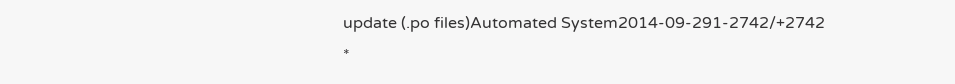update (.po files)Automated System2014-09-291-2742/+2742
*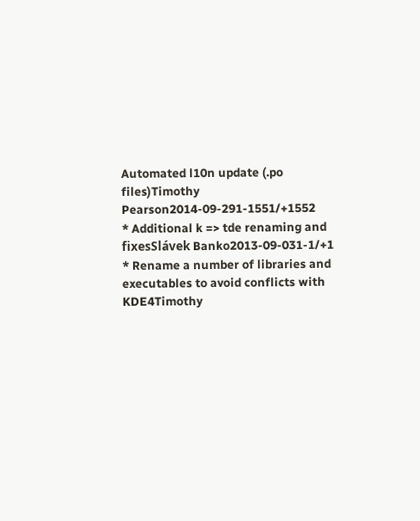Automated l10n update (.po files)Timothy Pearson2014-09-291-1551/+1552
* Additional k => tde renaming and fixesSlávek Banko2013-09-031-1/+1
* Rename a number of libraries and executables to avoid conflicts with KDE4Timothy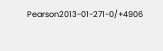Pearson2013-01-271-0/+4906